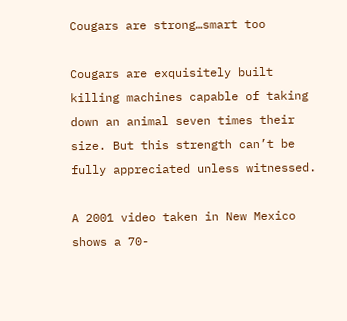Cougars are strong…smart too

Cougars are exquisitely built killing machines capable of taking down an animal seven times their size. But this strength can’t be fully appreciated unless witnessed.

A 2001 video taken in New Mexico shows a 70-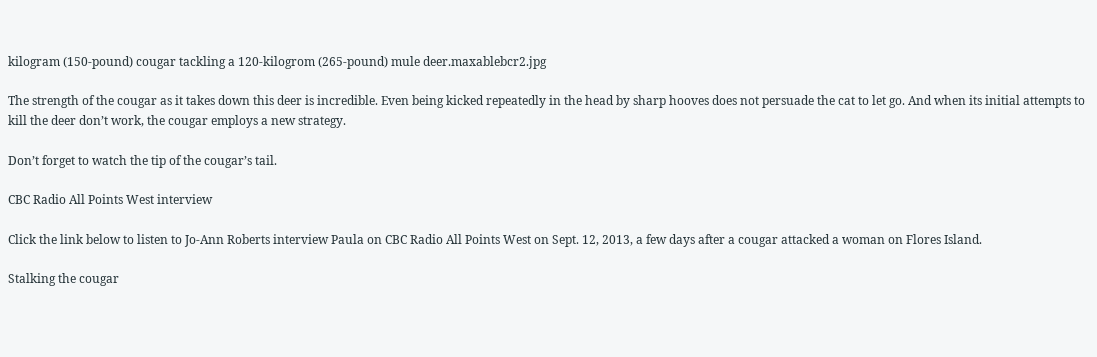kilogram (150-pound) cougar tackling a 120-kilogrom (265-pound) mule deer.maxablebcr2.jpg

The strength of the cougar as it takes down this deer is incredible. Even being kicked repeatedly in the head by sharp hooves does not persuade the cat to let go. And when its initial attempts to kill the deer don’t work, the cougar employs a new strategy.

Don’t forget to watch the tip of the cougar’s tail.

CBC Radio All Points West interview

Click the link below to listen to Jo-Ann Roberts interview Paula on CBC Radio All Points West on Sept. 12, 2013, a few days after a cougar attacked a woman on Flores Island.

Stalking the cougar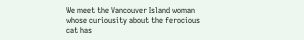We meet the Vancouver Island woman whose curiousity about the ferocious cat has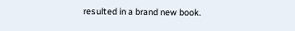resulted in a brand new book.